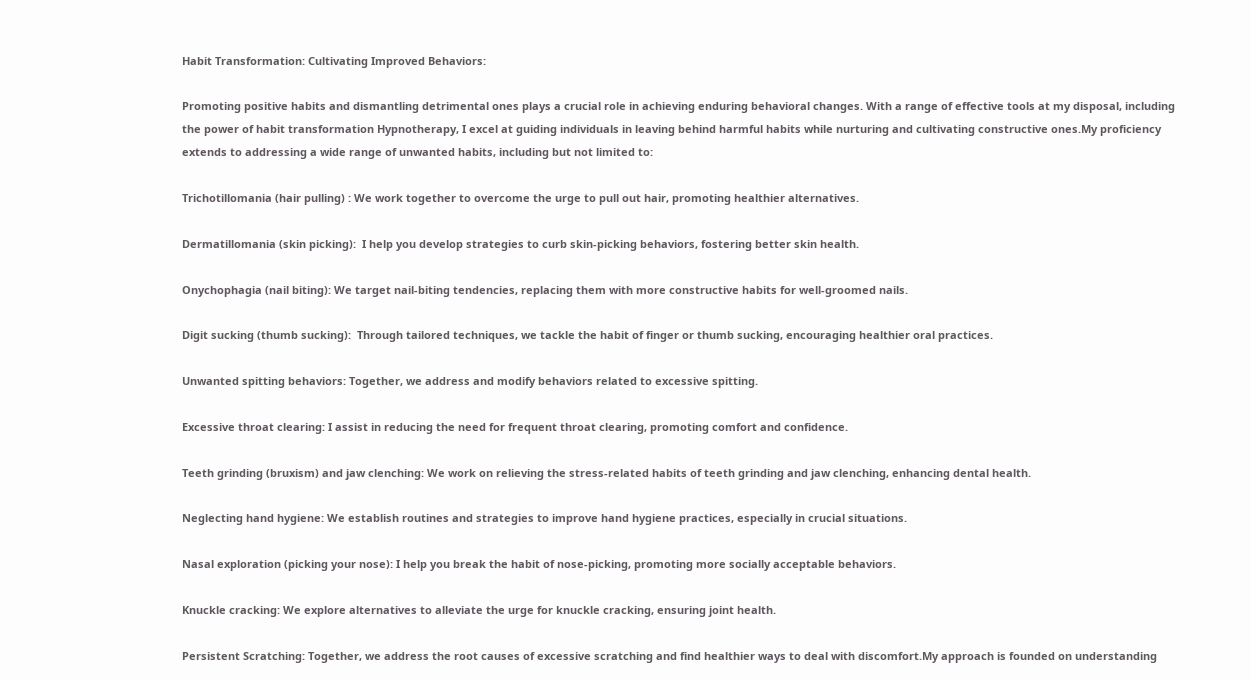Habit Transformation: Cultivating Improved Behaviors:

Promoting positive habits and dismantling detrimental ones plays a crucial role in achieving enduring behavioral changes. With a range of effective tools at my disposal, including the power of habit transformation Hypnotherapy, I excel at guiding individuals in leaving behind harmful habits while nurturing and cultivating constructive ones.My proficiency extends to addressing a wide range of unwanted habits, including but not limited to:

Trichotillomania (hair pulling) : We work together to overcome the urge to pull out hair, promoting healthier alternatives.

Dermatillomania (skin picking):  I help you develop strategies to curb skin-picking behaviors, fostering better skin health.

Onychophagia (nail biting): We target nail-biting tendencies, replacing them with more constructive habits for well-groomed nails.

Digit sucking (thumb sucking):  Through tailored techniques, we tackle the habit of finger or thumb sucking, encouraging healthier oral practices.

Unwanted spitting behaviors: Together, we address and modify behaviors related to excessive spitting.

Excessive throat clearing: I assist in reducing the need for frequent throat clearing, promoting comfort and confidence.

Teeth grinding (bruxism) and jaw clenching: We work on relieving the stress-related habits of teeth grinding and jaw clenching, enhancing dental health.

Neglecting hand hygiene: We establish routines and strategies to improve hand hygiene practices, especially in crucial situations.

Nasal exploration (picking your nose): I help you break the habit of nose-picking, promoting more socially acceptable behaviors.

Knuckle cracking: We explore alternatives to alleviate the urge for knuckle cracking, ensuring joint health.

Persistent Scratching: Together, we address the root causes of excessive scratching and find healthier ways to deal with discomfort.My approach is founded on understanding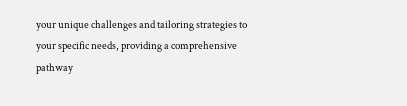your unique challenges and tailoring strategies to your specific needs, providing a comprehensive pathway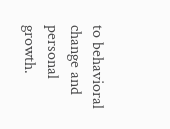to behavioral change and personal growth.